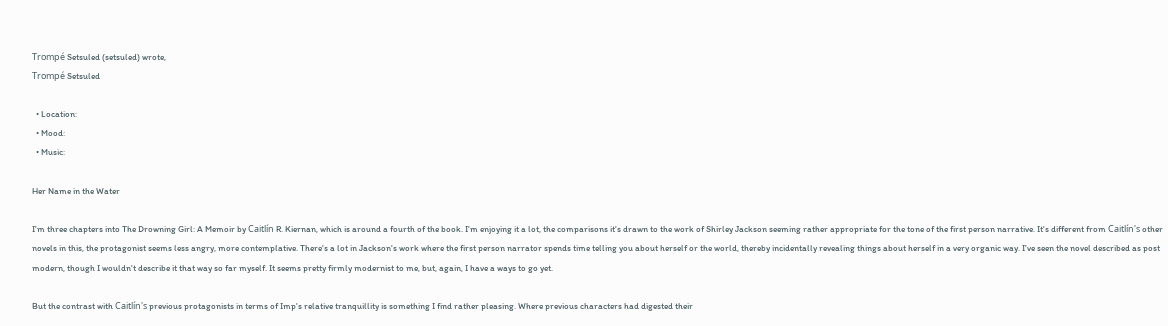Trompé Setsuled (setsuled) wrote,
Trompé Setsuled

  • Location:
  • Mood:
  • Music:

Her Name in the Water

I'm three chapters into The Drowning Girl: A Memoir by Caitlín R. Kiernan, which is around a fourth of the book. I'm enjoying it a lot, the comparisons it's drawn to the work of Shirley Jackson seeming rather appropriate for the tone of the first person narrative. It's different from Caitlín's other novels in this, the protagonist seems less angry, more contemplative. There's a lot in Jackson's work where the first person narrator spends time telling you about herself or the world, thereby incidentally revealing things about herself in a very organic way. I've seen the novel described as post modern, though I wouldn't describe it that way so far myself. It seems pretty firmly modernist to me, but, again, I have a ways to go yet.

But the contrast with Caitlín's previous protagonists in terms of Imp's relative tranquillity is something I find rather pleasing. Where previous characters had digested their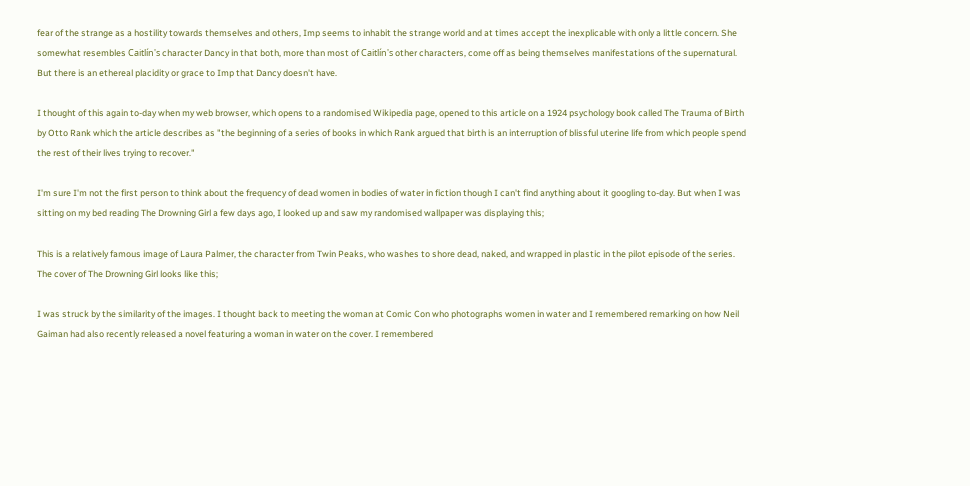fear of the strange as a hostility towards themselves and others, Imp seems to inhabit the strange world and at times accept the inexplicable with only a little concern. She somewhat resembles Caitlín's character Dancy in that both, more than most of Caitlín's other characters, come off as being themselves manifestations of the supernatural. But there is an ethereal placidity or grace to Imp that Dancy doesn't have.

I thought of this again to-day when my web browser, which opens to a randomised Wikipedia page, opened to this article on a 1924 psychology book called The Trauma of Birth by Otto Rank which the article describes as "the beginning of a series of books in which Rank argued that birth is an interruption of blissful uterine life from which people spend the rest of their lives trying to recover."

I'm sure I'm not the first person to think about the frequency of dead women in bodies of water in fiction though I can't find anything about it googling to-day. But when I was sitting on my bed reading The Drowning Girl a few days ago, I looked up and saw my randomised wallpaper was displaying this;

This is a relatively famous image of Laura Palmer, the character from Twin Peaks, who washes to shore dead, naked, and wrapped in plastic in the pilot episode of the series. The cover of The Drowning Girl looks like this;

I was struck by the similarity of the images. I thought back to meeting the woman at Comic Con who photographs women in water and I remembered remarking on how Neil Gaiman had also recently released a novel featuring a woman in water on the cover. I remembered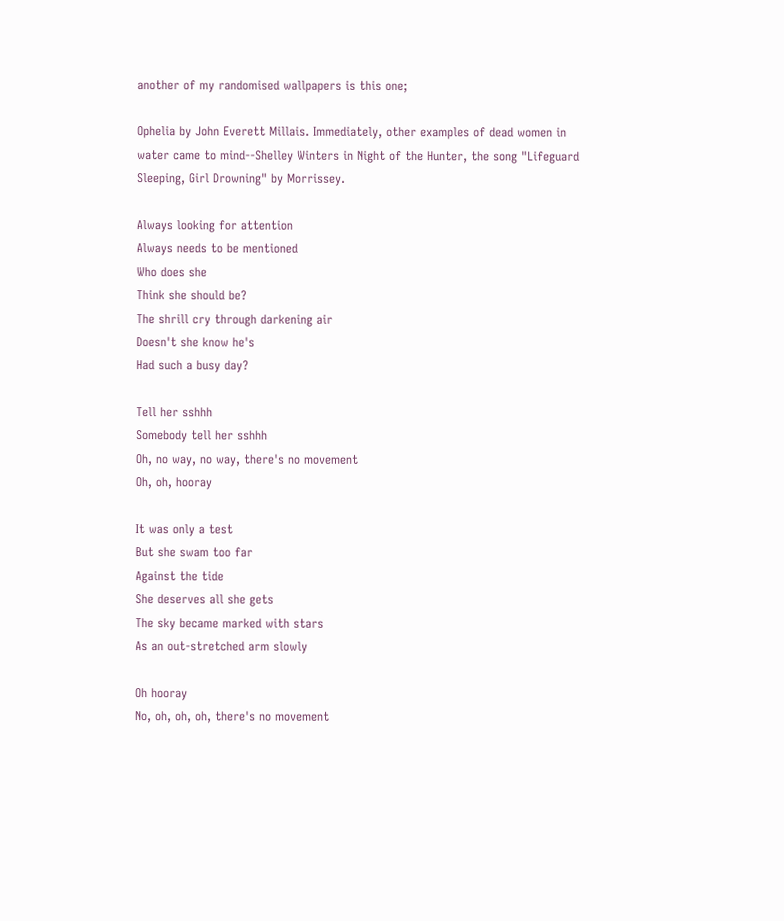another of my randomised wallpapers is this one;

Ophelia by John Everett Millais. Immediately, other examples of dead women in water came to mind--Shelley Winters in Night of the Hunter, the song "Lifeguard Sleeping, Girl Drowning" by Morrissey.

Always looking for attention
Always needs to be mentioned
Who does she
Think she should be?
The shrill cry through darkening air
Doesn't she know he's
Had such a busy day?

Tell her sshhh
Somebody tell her sshhh
Oh, no way, no way, there's no movement
Oh, oh, hooray

It was only a test
But she swam too far
Against the tide
She deserves all she gets
The sky became marked with stars
As an out-stretched arm slowly

Oh hooray
No, oh, oh, oh, there's no movement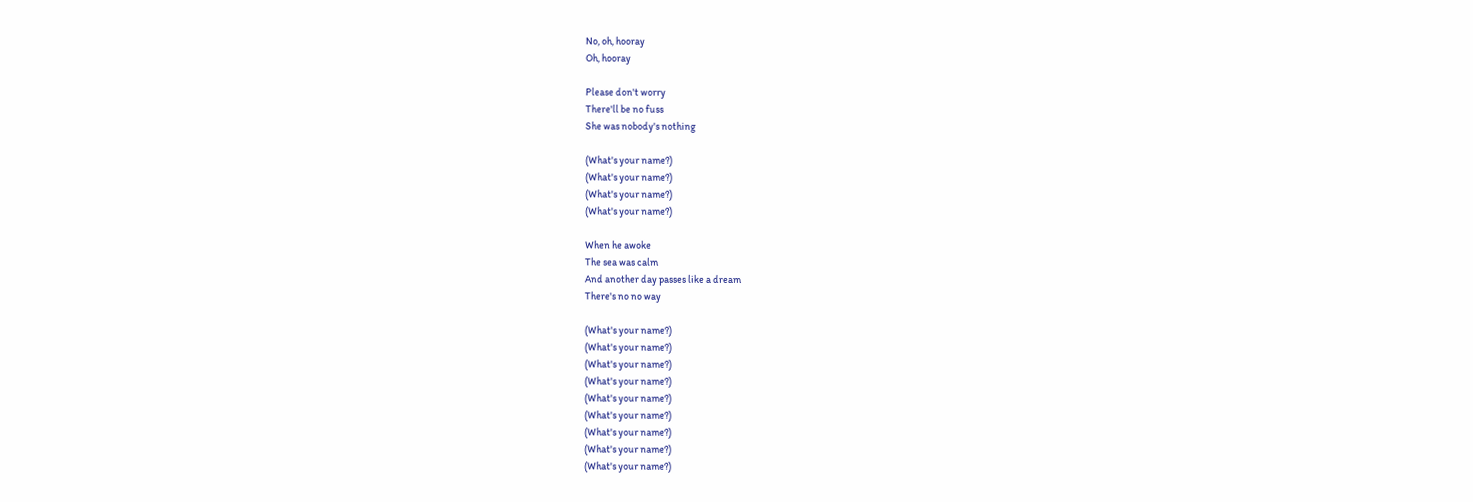No, oh, hooray
Oh, hooray

Please don't worry
There'll be no fuss
She was nobody's nothing

(What's your name?)
(What's your name?)
(What's your name?)
(What's your name?)

When he awoke
The sea was calm
And another day passes like a dream
There's no no way

(What's your name?)
(What's your name?)
(What's your name?)
(What's your name?)
(What's your name?)
(What's your name?)
(What's your name?)
(What's your name?)
(What's your name?)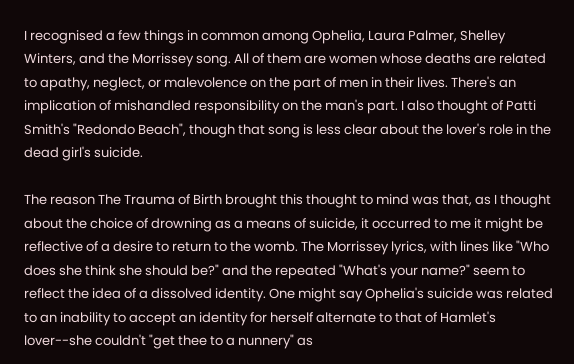I recognised a few things in common among Ophelia, Laura Palmer, Shelley Winters, and the Morrissey song. All of them are women whose deaths are related to apathy, neglect, or malevolence on the part of men in their lives. There's an implication of mishandled responsibility on the man's part. I also thought of Patti Smith's "Redondo Beach", though that song is less clear about the lover's role in the dead girl's suicide.

The reason The Trauma of Birth brought this thought to mind was that, as I thought about the choice of drowning as a means of suicide, it occurred to me it might be reflective of a desire to return to the womb. The Morrissey lyrics, with lines like "Who does she think she should be?" and the repeated "What's your name?" seem to reflect the idea of a dissolved identity. One might say Ophelia's suicide was related to an inability to accept an identity for herself alternate to that of Hamlet's lover--she couldn't "get thee to a nunnery" as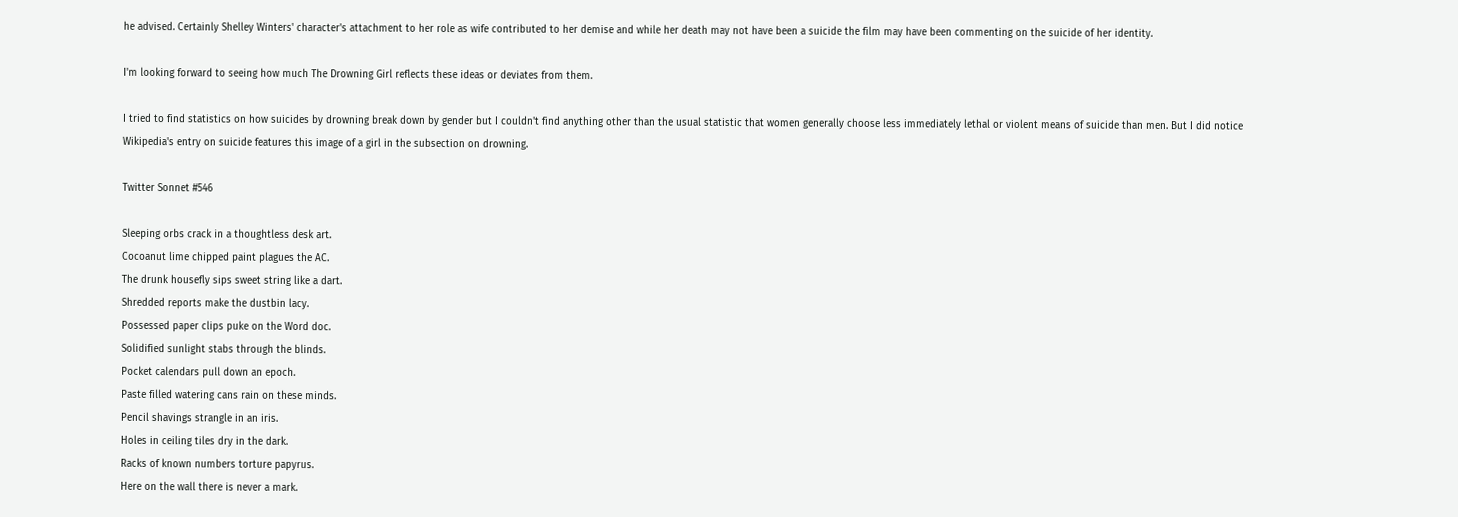he advised. Certainly Shelley Winters' character's attachment to her role as wife contributed to her demise and while her death may not have been a suicide the film may have been commenting on the suicide of her identity.

I'm looking forward to seeing how much The Drowning Girl reflects these ideas or deviates from them.

I tried to find statistics on how suicides by drowning break down by gender but I couldn't find anything other than the usual statistic that women generally choose less immediately lethal or violent means of suicide than men. But I did notice Wikipedia's entry on suicide features this image of a girl in the subsection on drowning.

Twitter Sonnet #546

Sleeping orbs crack in a thoughtless desk art.
Cocoanut lime chipped paint plagues the AC.
The drunk housefly sips sweet string like a dart.
Shredded reports make the dustbin lacy.
Possessed paper clips puke on the Word doc.
Solidified sunlight stabs through the blinds.
Pocket calendars pull down an epoch.
Paste filled watering cans rain on these minds.
Pencil shavings strangle in an iris.
Holes in ceiling tiles dry in the dark.
Racks of known numbers torture papyrus.
Here on the wall there is never a mark.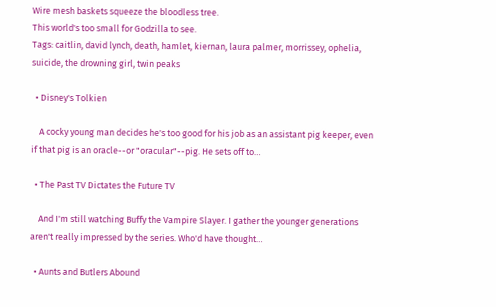Wire mesh baskets squeeze the bloodless tree.
This world's too small for Godzilla to see.
Tags: caitlin, david lynch, death, hamlet, kiernan, laura palmer, morrissey, ophelia, suicide, the drowning girl, twin peaks

  • Disney's Tolkien

    A cocky young man decides he's too good for his job as an assistant pig keeper, even if that pig is an oracle--or "oracular"--pig. He sets off to…

  • The Past TV Dictates the Future TV

    And I'm still watching Buffy the Vampire Slayer. I gather the younger generations aren't really impressed by the series. Who'd have thought…

  • Aunts and Butlers Abound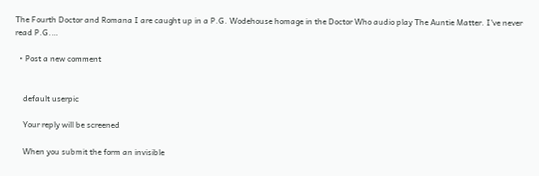The Fourth Doctor and Romana I are caught up in a P.G. Wodehouse homage in the Doctor Who audio play The Auntie Matter. I've never read P.G.…

  • Post a new comment


    default userpic

    Your reply will be screened

    When you submit the form an invisible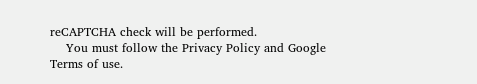reCAPTCHA check will be performed.
    You must follow the Privacy Policy and Google Terms of use.